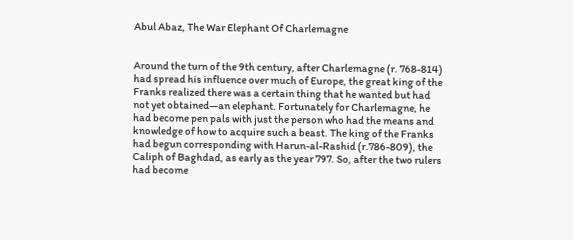Abul Abaz, The War Elephant Of Charlemagne


Around the turn of the 9th century, after Charlemagne (r. 768-814) had spread his influence over much of Europe, the great king of the Franks realized there was a certain thing that he wanted but had not yet obtained—an elephant. Fortunately for Charlemagne, he had become pen pals with just the person who had the means and knowledge of how to acquire such a beast. The king of the Franks had begun corresponding with Harun-al-Rashid (r.786-809), the Caliph of Baghdad, as early as the year 797. So, after the two rulers had become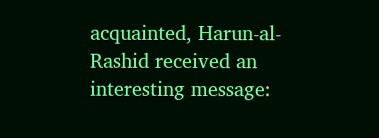acquainted, Harun-al-Rashid received an interesting message: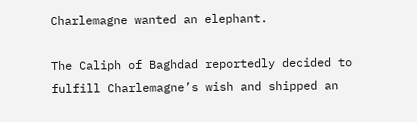Charlemagne wanted an elephant.

The Caliph of Baghdad reportedly decided to fulfill Charlemagne’s wish and shipped an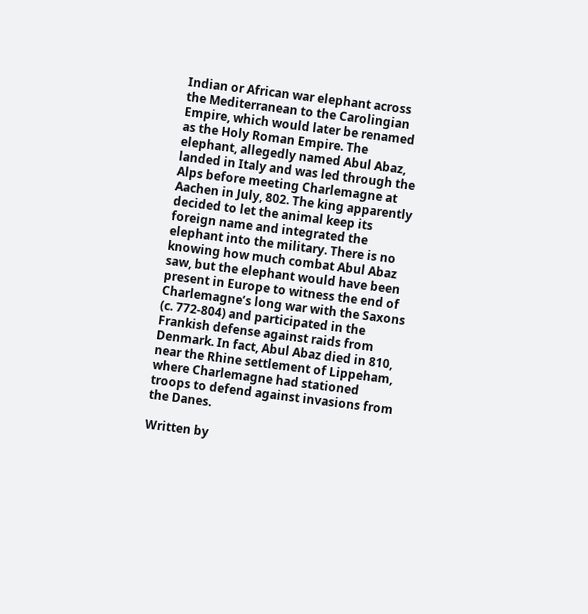Indian or African war elephant across the Mediterranean to the Carolingian Empire, which would later be renamed as the Holy Roman Empire. The elephant, allegedly named Abul Abaz, landed in Italy and was led through the Alps before meeting Charlemagne at Aachen in July, 802. The king apparently decided to let the animal keep its foreign name and integrated the elephant into the military. There is no knowing how much combat Abul Abaz saw, but the elephant would have been present in Europe to witness the end of Charlemagne’s long war with the Saxons (c. 772-804) and participated in the Frankish defense against raids from Denmark. In fact, Abul Abaz died in 810, near the Rhine settlement of Lippeham, where Charlemagne had stationed troops to defend against invasions from the Danes.

Written by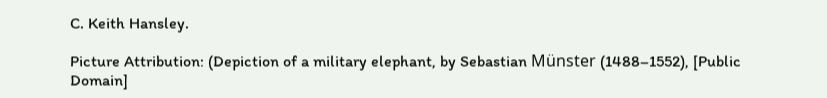C. Keith Hansley.

Picture Attribution: (Depiction of a military elephant, by Sebastian Münster (1488–1552), [Public Domain]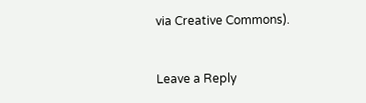via Creative Commons).


Leave a Reply